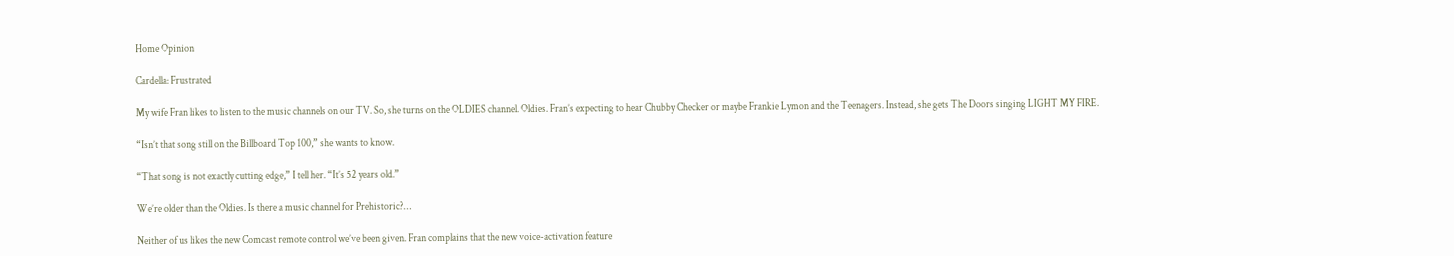Home Opinion

Cardella: Frustrated

My wife Fran likes to listen to the music channels on our TV. So, she turns on the OLDIES channel. Oldies. Fran’s expecting to hear Chubby Checker or maybe Frankie Lymon and the Teenagers. Instead, she gets The Doors singing LIGHT MY FIRE.

“Isn’t that song still on the Billboard Top 100,” she wants to know.

“That song is not exactly cutting edge,” I tell her. “It’s 52 years old.”

We’re older than the Oldies. Is there a music channel for Prehistoric?…

Neither of us likes the new Comcast remote control we’ve been given. Fran complains that the new voice-activation feature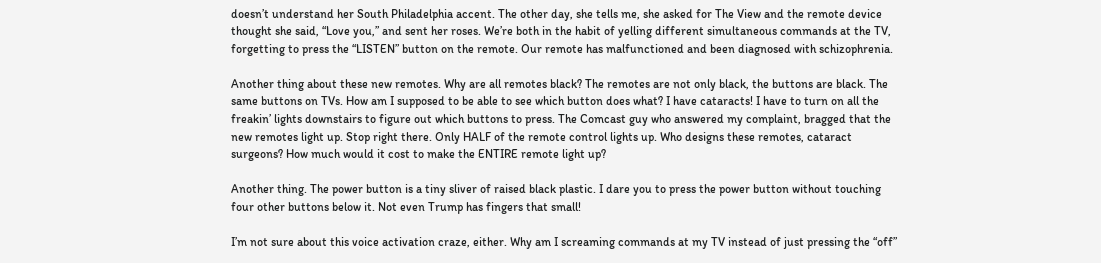doesn’t understand her South Philadelphia accent. The other day, she tells me, she asked for The View and the remote device thought she said, “Love you,” and sent her roses. We’re both in the habit of yelling different simultaneous commands at the TV, forgetting to press the “LISTEN” button on the remote. Our remote has malfunctioned and been diagnosed with schizophrenia.

Another thing about these new remotes. Why are all remotes black? The remotes are not only black, the buttons are black. The same buttons on TVs. How am I supposed to be able to see which button does what? I have cataracts! I have to turn on all the freakin’ lights downstairs to figure out which buttons to press. The Comcast guy who answered my complaint, bragged that the new remotes light up. Stop right there. Only HALF of the remote control lights up. Who designs these remotes, cataract surgeons? How much would it cost to make the ENTIRE remote light up?

Another thing. The power button is a tiny sliver of raised black plastic. I dare you to press the power button without touching four other buttons below it. Not even Trump has fingers that small!

I’m not sure about this voice activation craze, either. Why am I screaming commands at my TV instead of just pressing the “off”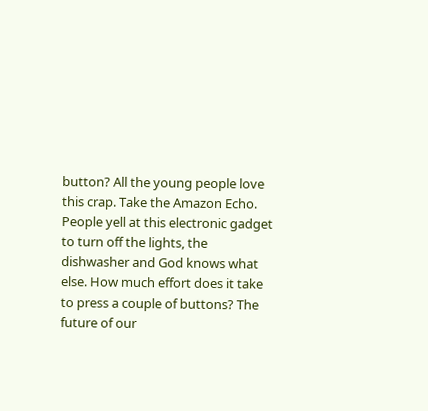button? All the young people love this crap. Take the Amazon Echo. People yell at this electronic gadget to turn off the lights, the dishwasher and God knows what else. How much effort does it take to press a couple of buttons? The future of our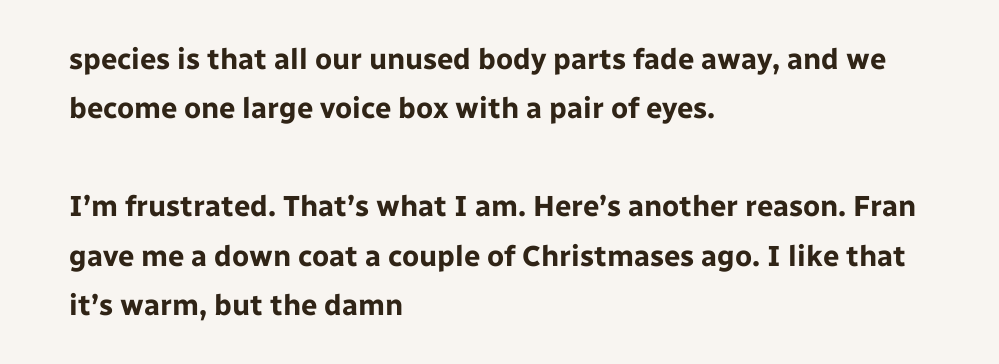species is that all our unused body parts fade away, and we become one large voice box with a pair of eyes.

I’m frustrated. That’s what I am. Here’s another reason. Fran gave me a down coat a couple of Christmases ago. I like that it’s warm, but the damn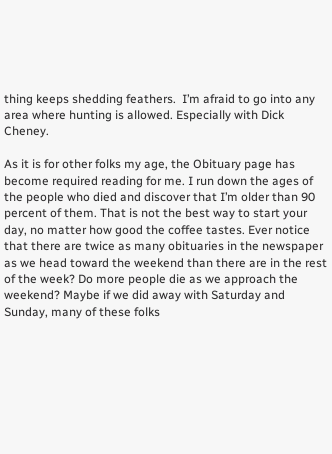thing keeps shedding feathers.  I’m afraid to go into any area where hunting is allowed. Especially with Dick Cheney.

As it is for other folks my age, the Obituary page has become required reading for me. I run down the ages of the people who died and discover that I’m older than 90 percent of them. That is not the best way to start your day, no matter how good the coffee tastes. Ever notice that there are twice as many obituaries in the newspaper as we head toward the weekend than there are in the rest of the week? Do more people die as we approach the weekend? Maybe if we did away with Saturday and Sunday, many of these folks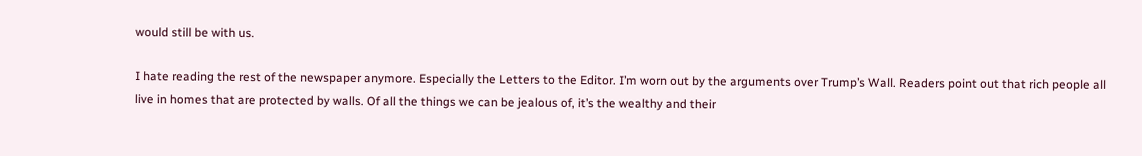would still be with us.

I hate reading the rest of the newspaper anymore. Especially the Letters to the Editor. I’m worn out by the arguments over Trump’s Wall. Readers point out that rich people all live in homes that are protected by walls. Of all the things we can be jealous of, it’s the wealthy and their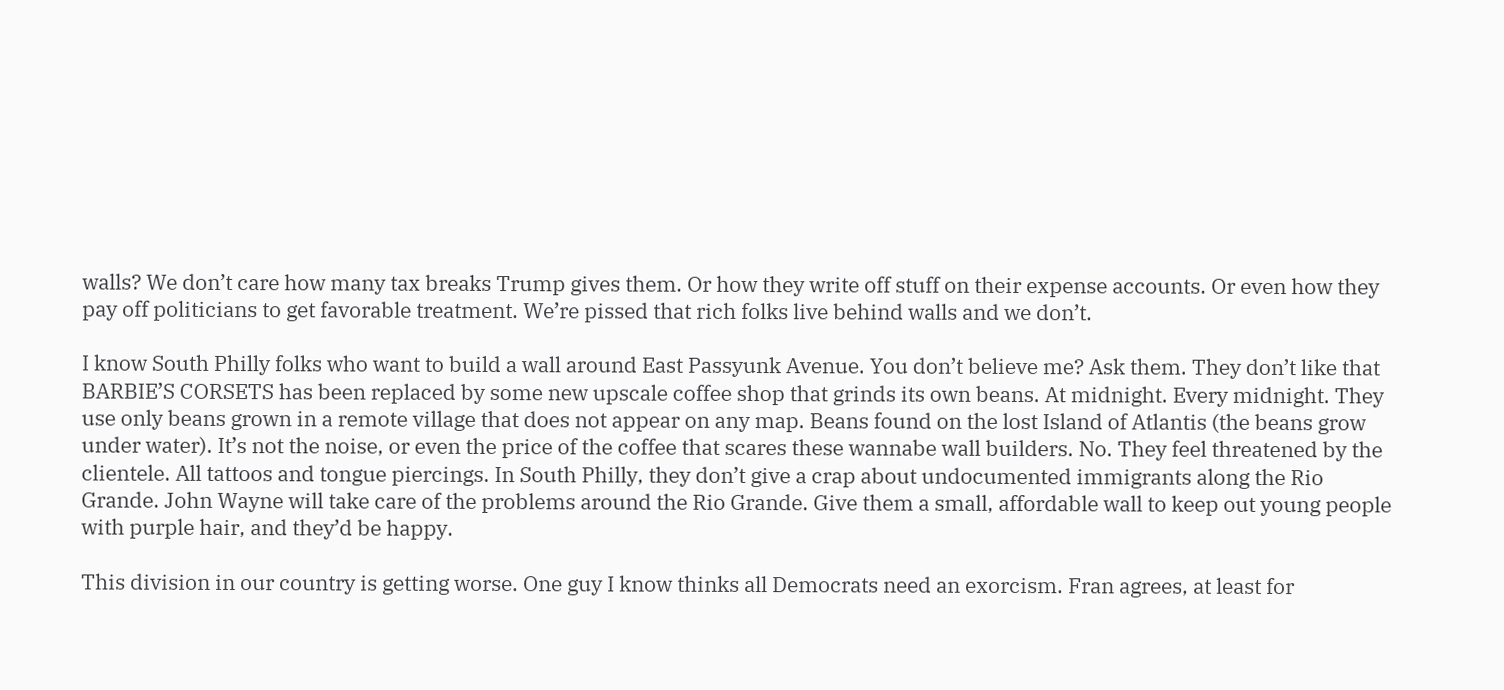walls? We don’t care how many tax breaks Trump gives them. Or how they write off stuff on their expense accounts. Or even how they pay off politicians to get favorable treatment. We’re pissed that rich folks live behind walls and we don’t.

I know South Philly folks who want to build a wall around East Passyunk Avenue. You don’t believe me? Ask them. They don’t like that BARBIE’S CORSETS has been replaced by some new upscale coffee shop that grinds its own beans. At midnight. Every midnight. They use only beans grown in a remote village that does not appear on any map. Beans found on the lost Island of Atlantis (the beans grow under water). It’s not the noise, or even the price of the coffee that scares these wannabe wall builders. No. They feel threatened by the clientele. All tattoos and tongue piercings. In South Philly, they don’t give a crap about undocumented immigrants along the Rio Grande. John Wayne will take care of the problems around the Rio Grande. Give them a small, affordable wall to keep out young people with purple hair, and they’d be happy.

This division in our country is getting worse. One guy I know thinks all Democrats need an exorcism. Fran agrees, at least for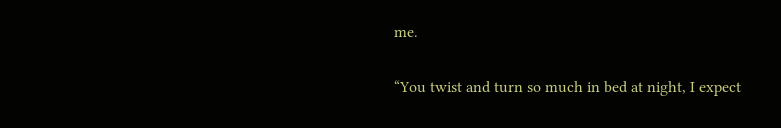me.

“You twist and turn so much in bed at night, I expect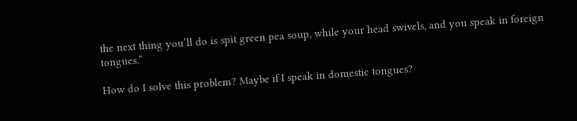the next thing you’ll do is spit green pea soup, while your head swivels, and you speak in foreign tongues.”

How do I solve this problem? Maybe if I speak in domestic tongues?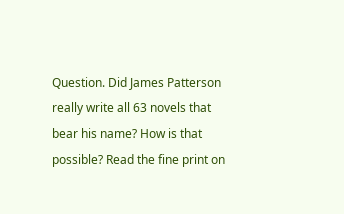Question. Did James Patterson really write all 63 novels that bear his name? How is that possible? Read the fine print on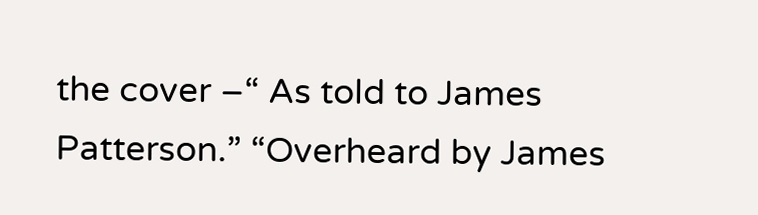the cover –“ As told to James Patterson.” “Overheard by James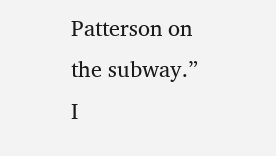Patterson on the subway.” I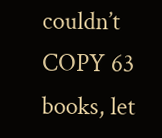couldn’t COPY 63 books, let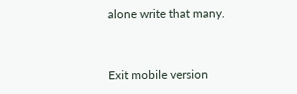alone write that many.


Exit mobile version